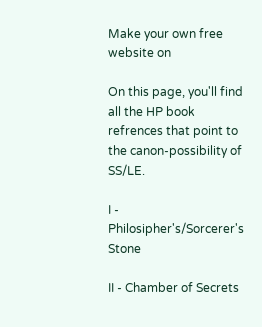Make your own free website on

On this page, you'll find all the HP book refrences that point to the canon-possibility of SS/LE.

I - Philosipher's/Sorcerer's Stone

II - Chamber of Secrets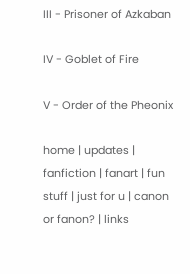III - Prisoner of Azkaban

IV - Goblet of Fire

V - Order of the Pheonix

home | updates | fanfiction | fanart | fun stuff | just for u | canon or fanon? | links